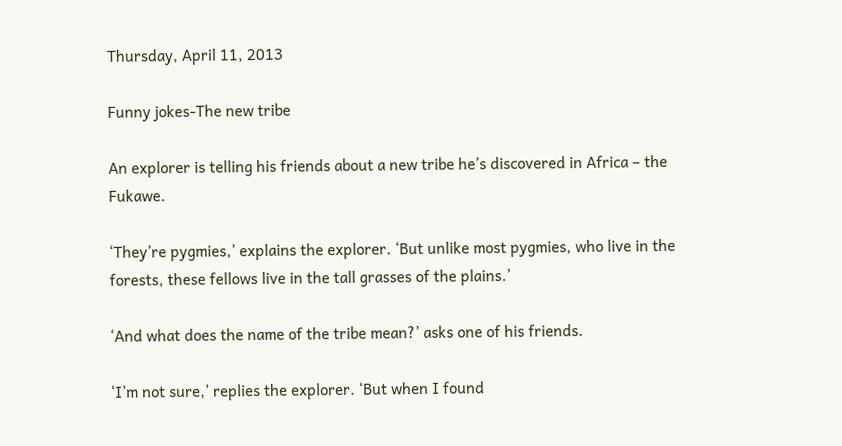Thursday, April 11, 2013

Funny jokes-The new tribe

An explorer is telling his friends about a new tribe he’s discovered in Africa – the Fukawe.

‘They’re pygmies,’ explains the explorer. ‘But unlike most pygmies, who live in the forests, these fellows live in the tall grasses of the plains.’

‘And what does the name of the tribe mean?’ asks one of his friends.

‘I’m not sure,’ replies the explorer. ‘But when I found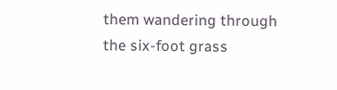them wandering through the six-foot grass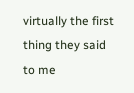virtually the first thing they said to me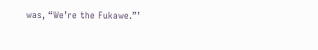was, “We’re the Fukawe.”’